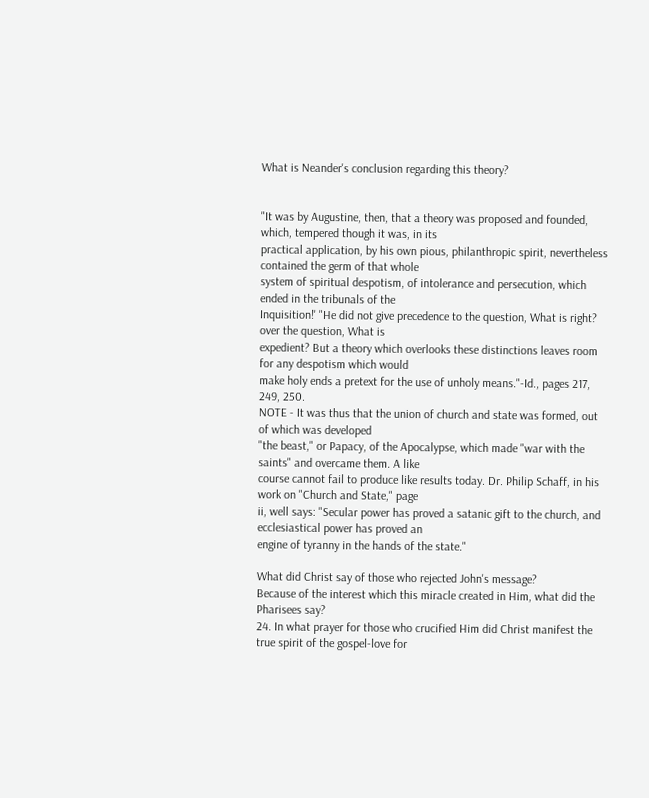What is Neander's conclusion regarding this theory?


"It was by Augustine, then, that a theory was proposed and founded, which, tempered though it was, in its
practical application, by his own pious, philanthropic spirit, nevertheless contained the germ of that whole
system of spiritual despotism, of intolerance and persecution, which ended in the tribunals of the
Inquisition!' "He did not give precedence to the question, What is right? over the question, What is
expedient? But a theory which overlooks these distinctions leaves room for any despotism which would
make holy ends a pretext for the use of unholy means."-Id., pages 217, 249, 250.
NOTE - It was thus that the union of church and state was formed, out of which was developed
"the beast," or Papacy, of the Apocalypse, which made "war with the saints" and overcame them. A like
course cannot fail to produce like results today. Dr. Philip Schaff, in his work on "Church and State," page
ii, well says: "Secular power has proved a satanic gift to the church, and ecclesiastical power has proved an
engine of tyranny in the hands of the state."

What did Christ say of those who rejected John's message?
Because of the interest which this miracle created in Him, what did the Pharisees say?
24. In what prayer for those who crucified Him did Christ manifest the true spirit of the gospel-love for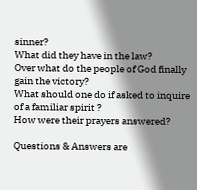sinner?
What did they have in the law?
Over what do the people of God finally gain the victory?
What should one do if asked to inquire of a familiar spirit ?
How were their prayers answered?

Questions & Answers are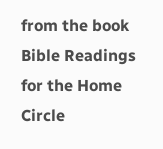from the book Bible Readings for the Home Circle